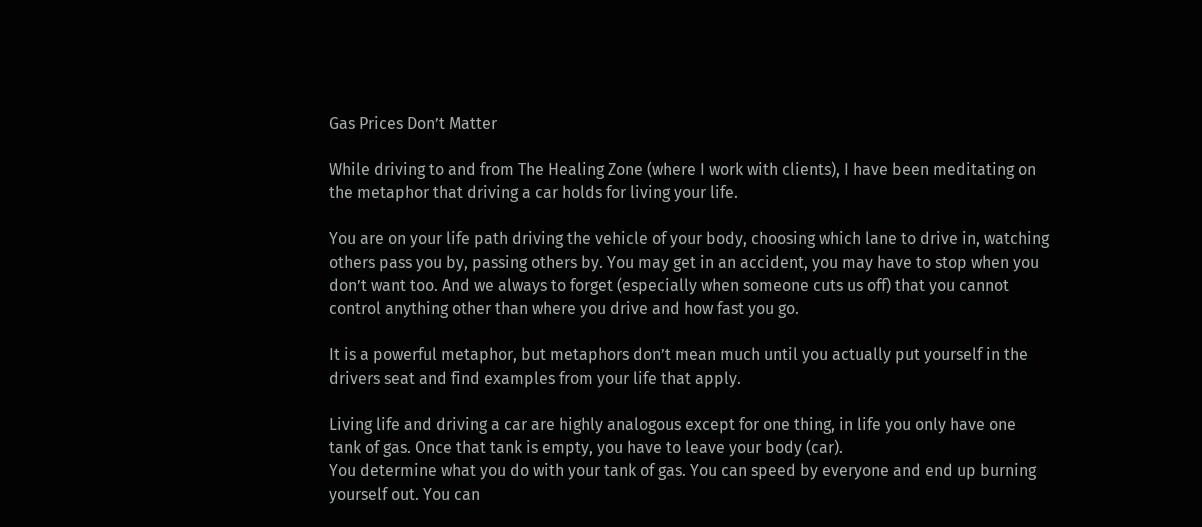Gas Prices Don’t Matter

While driving to and from The Healing Zone (where I work with clients), I have been meditating on the metaphor that driving a car holds for living your life.

You are on your life path driving the vehicle of your body, choosing which lane to drive in, watching others pass you by, passing others by. You may get in an accident, you may have to stop when you don’t want too. And we always to forget (especially when someone cuts us off) that you cannot control anything other than where you drive and how fast you go.

It is a powerful metaphor, but metaphors don’t mean much until you actually put yourself in the drivers seat and find examples from your life that apply.

Living life and driving a car are highly analogous except for one thing, in life you only have one tank of gas. Once that tank is empty, you have to leave your body (car).
You determine what you do with your tank of gas. You can speed by everyone and end up burning yourself out. You can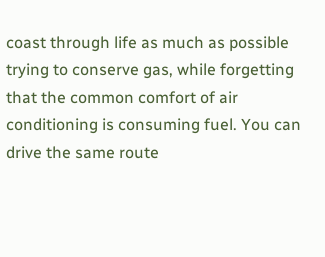coast through life as much as possible trying to conserve gas, while forgetting that the common comfort of air conditioning is consuming fuel. You can drive the same route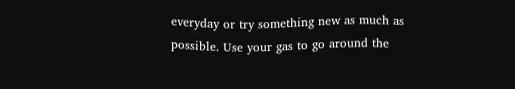everyday or try something new as much as possible. Use your gas to go around the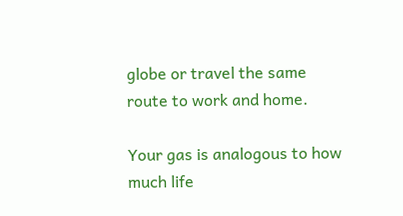globe or travel the same route to work and home.

Your gas is analogous to how much life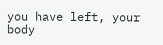you have left, your body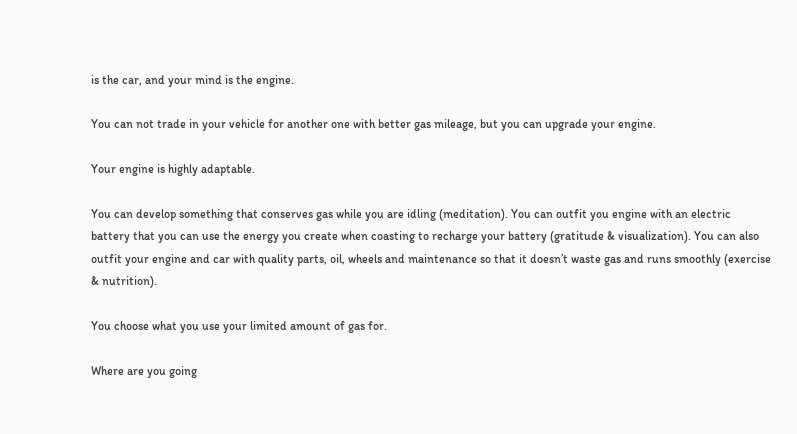is the car, and your mind is the engine.

You can not trade in your vehicle for another one with better gas mileage, but you can upgrade your engine.

Your engine is highly adaptable.

You can develop something that conserves gas while you are idling (meditation). You can outfit you engine with an electric battery that you can use the energy you create when coasting to recharge your battery (gratitude & visualization). You can also outfit your engine and car with quality parts, oil, wheels and maintenance so that it doesn’t waste gas and runs smoothly (exercise & nutrition).

You choose what you use your limited amount of gas for.

Where are you going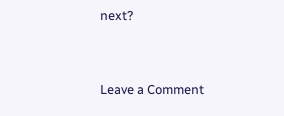next?


Leave a Comment